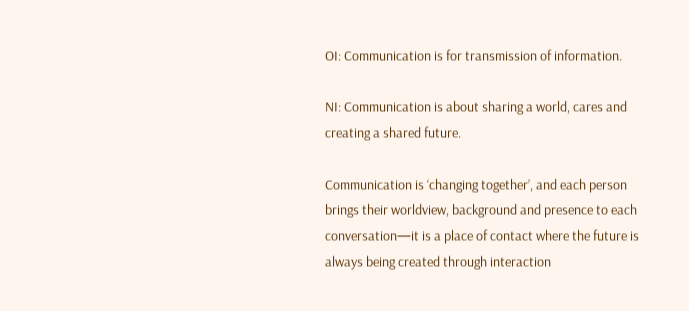OI: Communication is for transmission of information.

NI: Communication is about sharing a world, cares and creating a shared future.

Communication is ‘changing together’, and each person brings their worldview, background and presence to each conversation—it is a place of contact where the future is always being created through interaction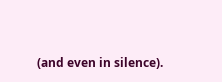(and even in silence).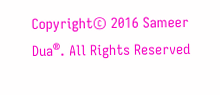Copyright© 2016 Sameer Dua®. All Rights Reserved